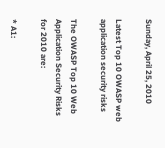Sunday, April 25, 2010

Latest Top 10 OWASP web application security risks

The OWASP Top 10 Web Application Security Risks for 2010 are:

* A1: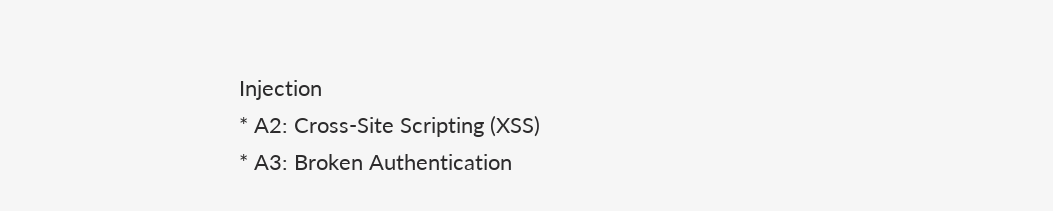Injection
* A2: Cross-Site Scripting (XSS)
* A3: Broken Authentication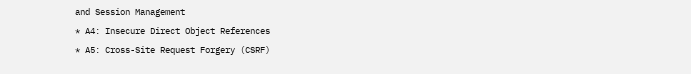and Session Management
* A4: Insecure Direct Object References
* A5: Cross-Site Request Forgery (CSRF)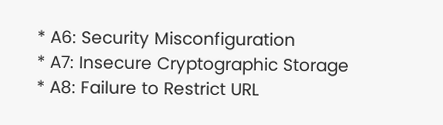* A6: Security Misconfiguration
* A7: Insecure Cryptographic Storage
* A8: Failure to Restrict URL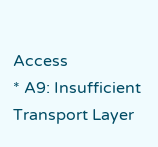Access
* A9: Insufficient Transport Layer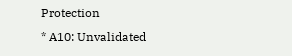Protection
* A10: Unvalidated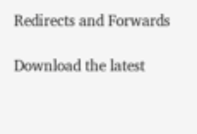Redirects and Forwards

Download the latest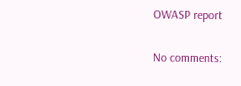OWASP report

No comments: